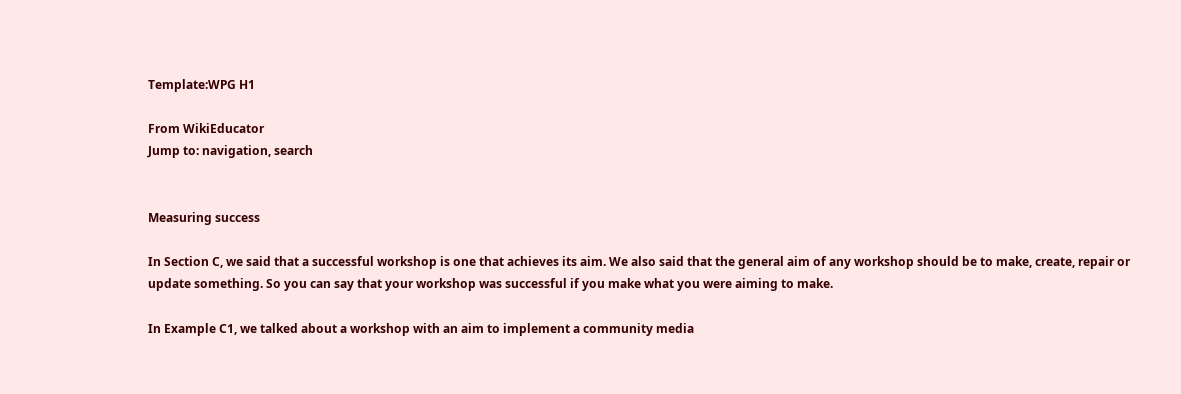Template:WPG H1

From WikiEducator
Jump to: navigation, search


Measuring success

In Section C, we said that a successful workshop is one that achieves its aim. We also said that the general aim of any workshop should be to make, create, repair or update something. So you can say that your workshop was successful if you make what you were aiming to make.

In Example C1, we talked about a workshop with an aim to implement a community media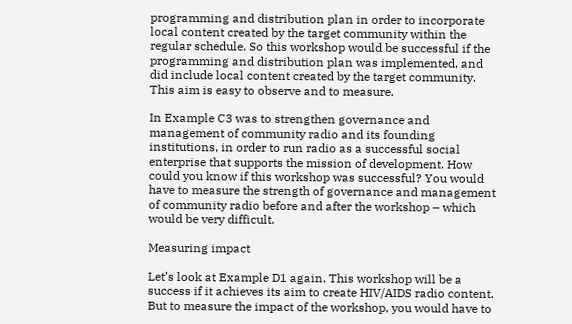programming and distribution plan in order to incorporate local content created by the target community within the regular schedule. So this workshop would be successful if the programming and distribution plan was implemented, and did include local content created by the target community. This aim is easy to observe and to measure.

In Example C3 was to strengthen governance and management of community radio and its founding institutions, in order to run radio as a successful social enterprise that supports the mission of development. How could you know if this workshop was successful? You would have to measure the strength of governance and management of community radio before and after the workshop – which would be very difficult.

Measuring impact

Let’s look at Example D1 again. This workshop will be a success if it achieves its aim to create HIV/AIDS radio content. But to measure the impact of the workshop, you would have to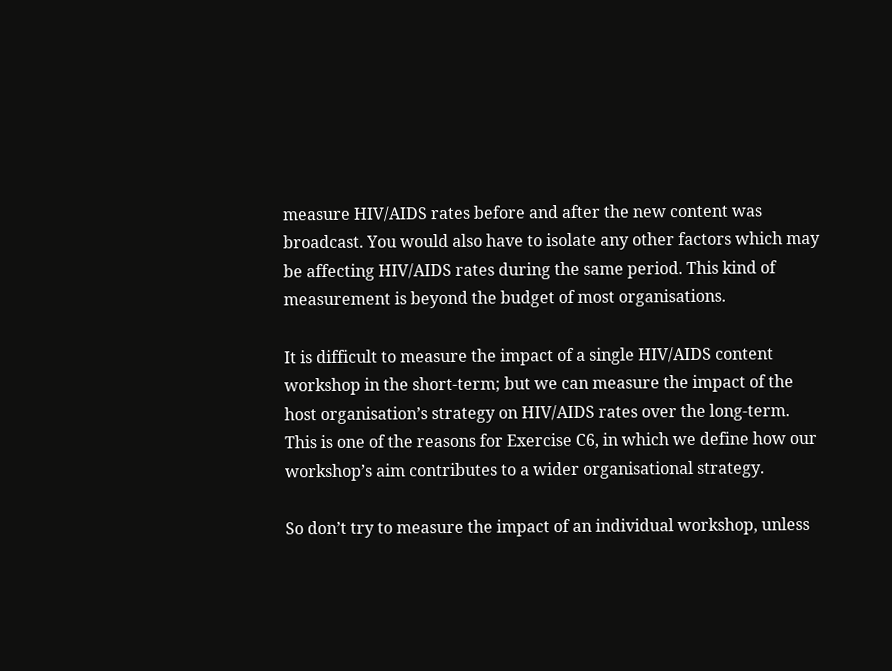measure HIV/AIDS rates before and after the new content was broadcast. You would also have to isolate any other factors which may be affecting HIV/AIDS rates during the same period. This kind of measurement is beyond the budget of most organisations.

It is difficult to measure the impact of a single HIV/AIDS content workshop in the short-term; but we can measure the impact of the host organisation’s strategy on HIV/AIDS rates over the long-term. This is one of the reasons for Exercise C6, in which we define how our workshop’s aim contributes to a wider organisational strategy.

So don’t try to measure the impact of an individual workshop, unless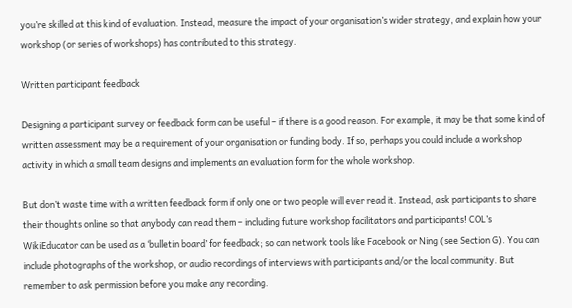you’re skilled at this kind of evaluation. Instead, measure the impact of your organisation’s wider strategy, and explain how your workshop (or series of workshops) has contributed to this strategy.

Written participant feedback

Designing a participant survey or feedback form can be useful – if there is a good reason. For example, it may be that some kind of written assessment may be a requirement of your organisation or funding body. If so, perhaps you could include a workshop activity in which a small team designs and implements an evaluation form for the whole workshop.

But don’t waste time with a written feedback form if only one or two people will ever read it. Instead, ask participants to share their thoughts online so that anybody can read them – including future workshop facilitators and participants! COL’s WikiEducator can be used as a ‘bulletin board’ for feedback; so can network tools like Facebook or Ning (see Section G). You can include photographs of the workshop, or audio recordings of interviews with participants and/or the local community. But remember to ask permission before you make any recording.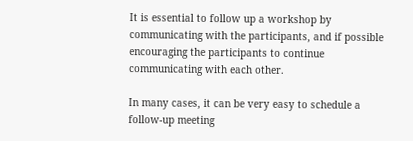It is essential to follow up a workshop by communicating with the participants, and if possible encouraging the participants to continue communicating with each other.

In many cases, it can be very easy to schedule a follow-up meeting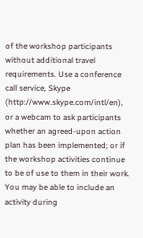of the workshop participants without additional travel requirements. Use a conference call service, Skype (http://www.skype.com/intl/en), or a webcam to ask participants whether an agreed-upon action plan has been implemented; or if the workshop activities continue to be of use to them in their work. You may be able to include an activity during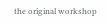the original workshop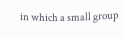in which a small group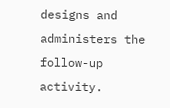designs and administers the follow-up activity.